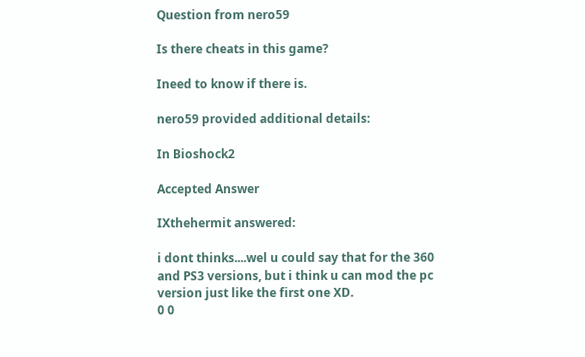Question from nero59

Is there cheats in this game?

Ineed to know if there is.

nero59 provided additional details:

In Bioshock2

Accepted Answer

IXthehermit answered:

i dont thinks....wel u could say that for the 360 and PS3 versions, but i think u can mod the pc version just like the first one XD.
0 0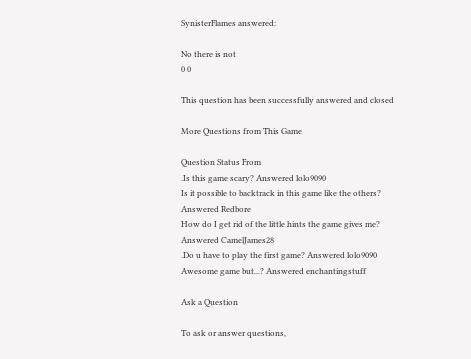SynisterFlames answered:

No there is not
0 0

This question has been successfully answered and closed

More Questions from This Game

Question Status From
.Is this game scary? Answered lolo9090
Is it possible to backtrack in this game like the others? Answered Redbore
How do I get rid of the little hints the game gives me? Answered CamelJames28
.Do u have to play the first game? Answered lolo9090
Awesome game but...? Answered enchantingstuff

Ask a Question

To ask or answer questions,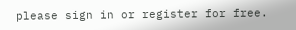please sign in or register for free.